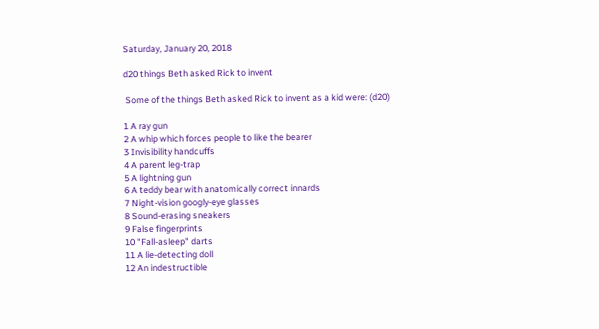Saturday, January 20, 2018

d20 things Beth asked Rick to invent

 Some of the things Beth asked Rick to invent as a kid were: (d20)

1 A ray gun
2 A whip which forces people to like the bearer
3 Invisibility handcuffs
4 A parent leg-trap
5 A lightning gun
6 A teddy bear with anatomically correct innards
7 Night-vision googly-eye glasses
8 Sound-erasing sneakers
9 False fingerprints
10 "Fall-asleep" darts
11 A lie-detecting doll
12 An indestructible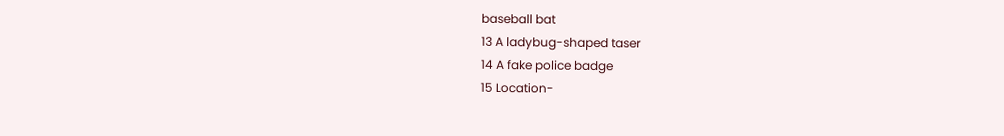baseball bat
13 A ladybug-shaped taser
14 A fake police badge
15 Location-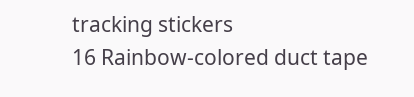tracking stickers
16 Rainbow-colored duct tape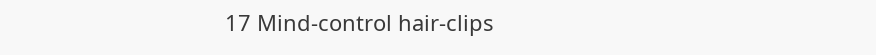17 Mind-control hair-clips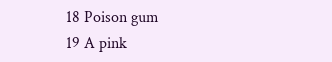18 Poison gum
19 A pink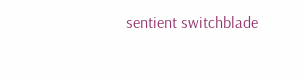sentient switchblade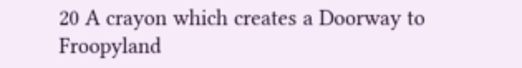20 A crayon which creates a Doorway to Froopyland